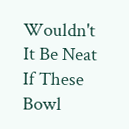Wouldn't It Be Neat If These Bowl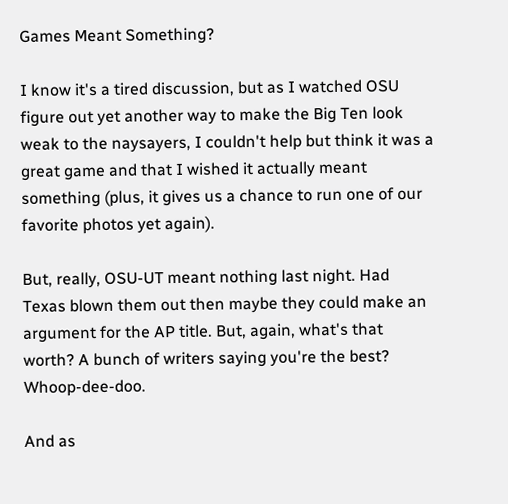Games Meant Something?

I know it's a tired discussion, but as I watched OSU figure out yet another way to make the Big Ten look weak to the naysayers, I couldn't help but think it was a great game and that I wished it actually meant something (plus, it gives us a chance to run one of our favorite photos yet again).

But, really, OSU-UT meant nothing last night. Had Texas blown them out then maybe they could make an argument for the AP title. But, again, what's that worth? A bunch of writers saying you're the best? Whoop-dee-doo.

And as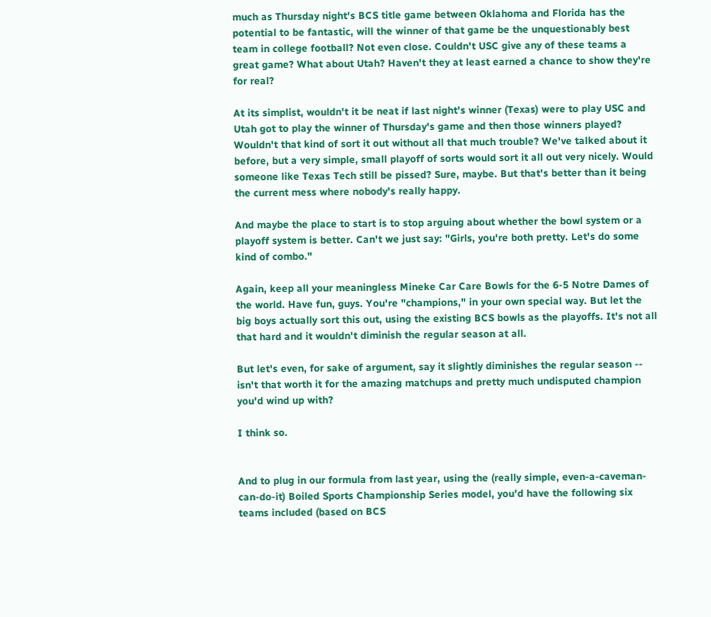much as Thursday night's BCS title game between Oklahoma and Florida has the potential to be fantastic, will the winner of that game be the unquestionably best team in college football? Not even close. Couldn't USC give any of these teams a great game? What about Utah? Haven't they at least earned a chance to show they're for real?

At its simplist, wouldn't it be neat if last night's winner (Texas) were to play USC and Utah got to play the winner of Thursday's game and then those winners played? Wouldn't that kind of sort it out without all that much trouble? We've talked about it before, but a very simple, small playoff of sorts would sort it all out very nicely. Would someone like Texas Tech still be pissed? Sure, maybe. But that's better than it being the current mess where nobody's really happy.

And maybe the place to start is to stop arguing about whether the bowl system or a playoff system is better. Can't we just say: "Girls, you're both pretty. Let's do some kind of combo."

Again, keep all your meaningless Mineke Car Care Bowls for the 6-5 Notre Dames of the world. Have fun, guys. You're "champions," in your own special way. But let the big boys actually sort this out, using the existing BCS bowls as the playoffs. It's not all that hard and it wouldn't diminish the regular season at all.

But let's even, for sake of argument, say it slightly diminishes the regular season -- isn't that worth it for the amazing matchups and pretty much undisputed champion you'd wind up with?

I think so.


And to plug in our formula from last year, using the (really simple, even-a-caveman-can-do-it) Boiled Sports Championship Series model, you'd have the following six teams included (based on BCS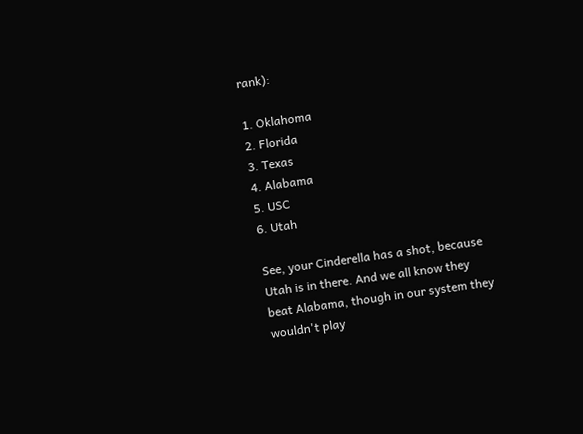rank):

1. Oklahoma
2. Florida
3. Texas
4. Alabama
5. USC
6. Utah

See, your Cinderella has a shot, because Utah is in there. And we all know they beat Alabama, though in our system they wouldn't play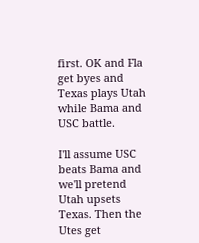first. OK and Fla get byes and Texas plays Utah while Bama and USC battle.

I'll assume USC beats Bama and we'll pretend Utah upsets Texas. Then the Utes get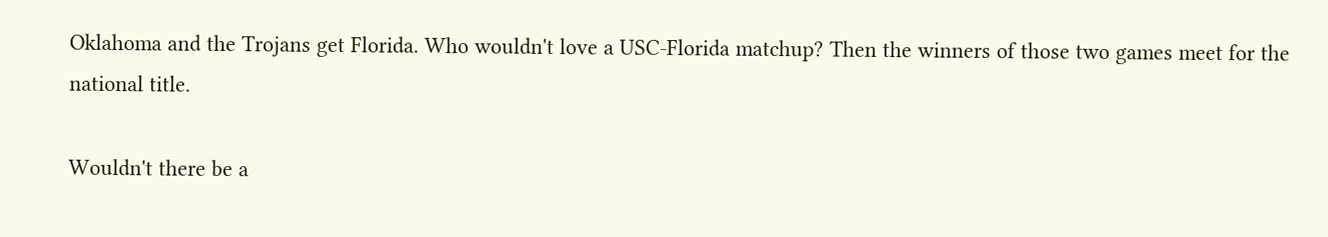Oklahoma and the Trojans get Florida. Who wouldn't love a USC-Florida matchup? Then the winners of those two games meet for the national title.

Wouldn't there be a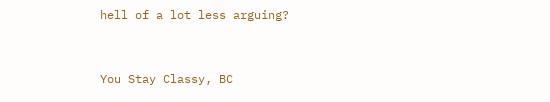hell of a lot less arguing?


You Stay Classy, BC